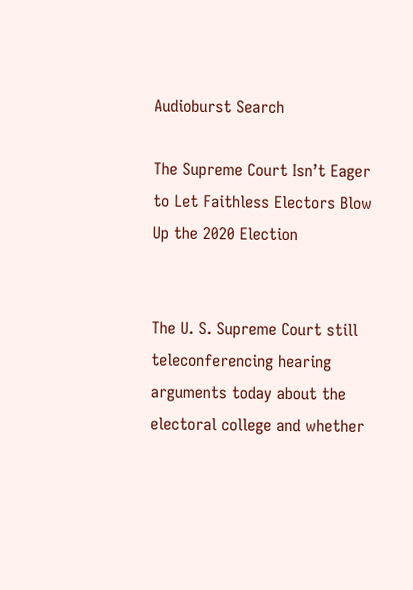Audioburst Search

The Supreme Court Isn’t Eager to Let Faithless Electors Blow Up the 2020 Election


The U. S. Supreme Court still teleconferencing hearing arguments today about the electoral college and whether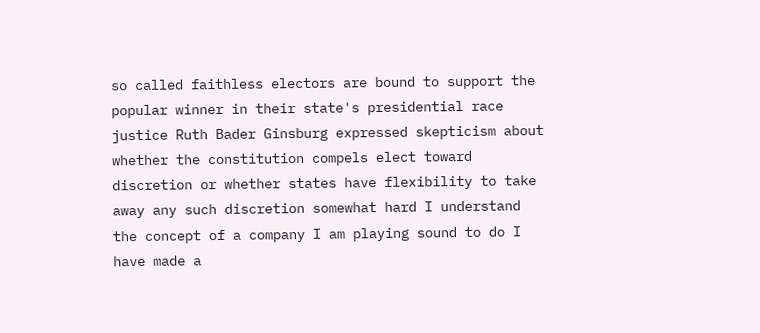so called faithless electors are bound to support the popular winner in their state's presidential race justice Ruth Bader Ginsburg expressed skepticism about whether the constitution compels elect toward discretion or whether states have flexibility to take away any such discretion somewhat hard I understand the concept of a company I am playing sound to do I have made a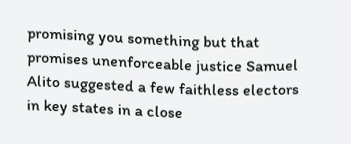promising you something but that promises unenforceable justice Samuel Alito suggested a few faithless electors in key states in a close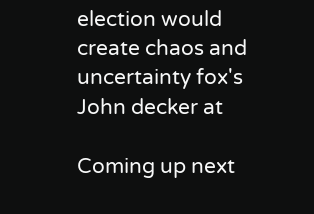election would create chaos and uncertainty fox's John decker at

Coming up next